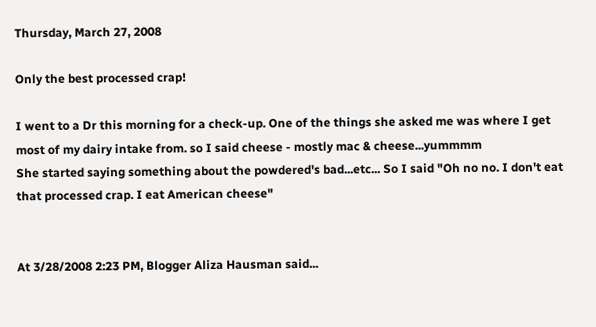Thursday, March 27, 2008

Only the best processed crap!

I went to a Dr this morning for a check-up. One of the things she asked me was where I get most of my dairy intake from. so I said cheese - mostly mac & cheese...yummmm
She started saying something about the powdered's bad...etc... So I said "Oh no no. I don't eat that processed crap. I eat American cheese"


At 3/28/2008 2:23 PM, Blogger Aliza Hausman said...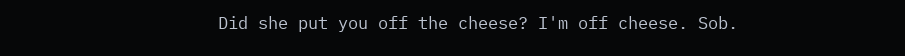Did she put you off the cheese? I'm off cheese. Sob.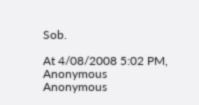Sob.

At 4/08/2008 5:02 PM, Anonymous Anonymous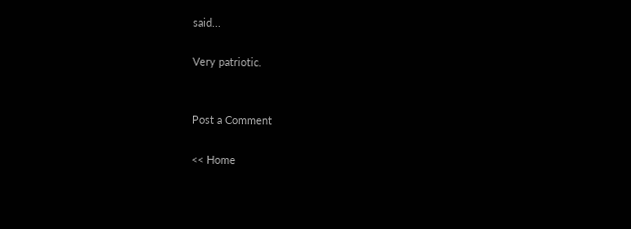said...

Very patriotic.


Post a Comment

<< Home